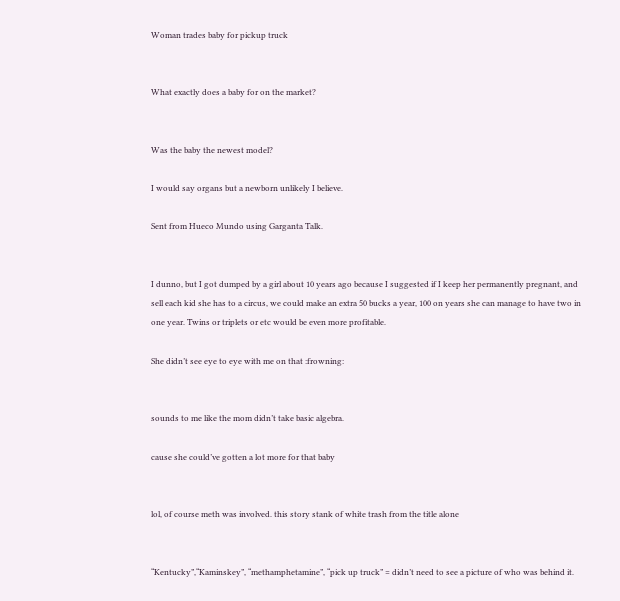Woman trades baby for pickup truck


What exactly does a baby for on the market?


Was the baby the newest model?

I would say organs but a newborn unlikely I believe.

Sent from Hueco Mundo using Garganta Talk.


I dunno, but I got dumped by a girl about 10 years ago because I suggested if I keep her permanently pregnant, and sell each kid she has to a circus, we could make an extra 50 bucks a year, 100 on years she can manage to have two in one year. Twins or triplets or etc would be even more profitable.

She didn’t see eye to eye with me on that :frowning:


sounds to me like the mom didn’t take basic algebra.

cause she could’ve gotten a lot more for that baby


lol, of course meth was involved. this story stank of white trash from the title alone


“Kentucky”,“Kaminskey”, “methamphetamine”, “pick up truck” = didn’t need to see a picture of who was behind it.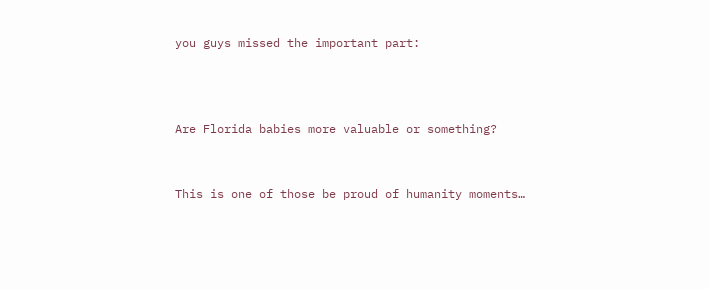you guys missed the important part:



Are Florida babies more valuable or something?


This is one of those be proud of humanity moments…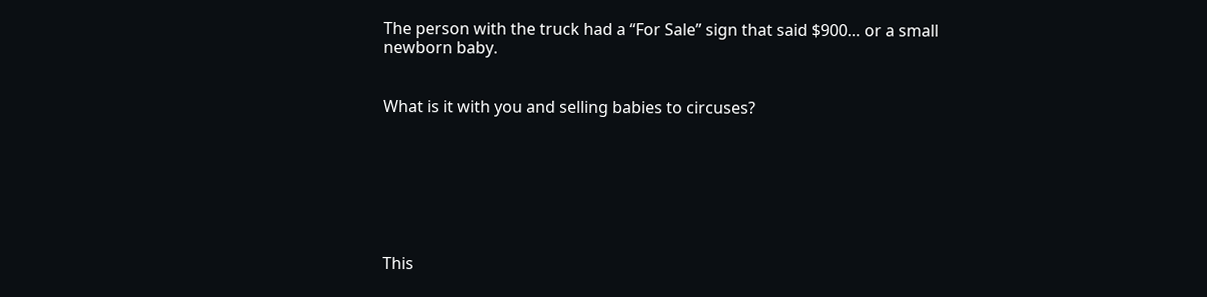The person with the truck had a “For Sale” sign that said $900… or a small newborn baby.


What is it with you and selling babies to circuses?







This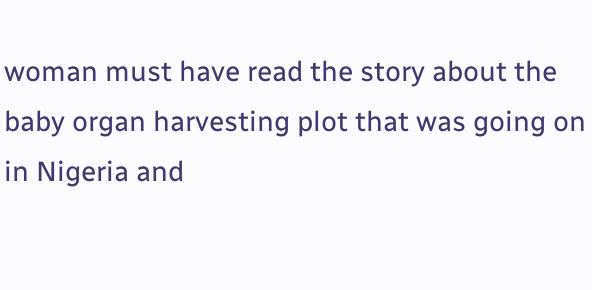woman must have read the story about the baby organ harvesting plot that was going on in Nigeria and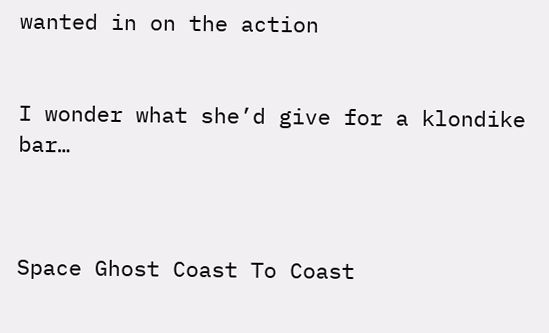wanted in on the action


I wonder what she’d give for a klondike bar…



Space Ghost Coast To Coast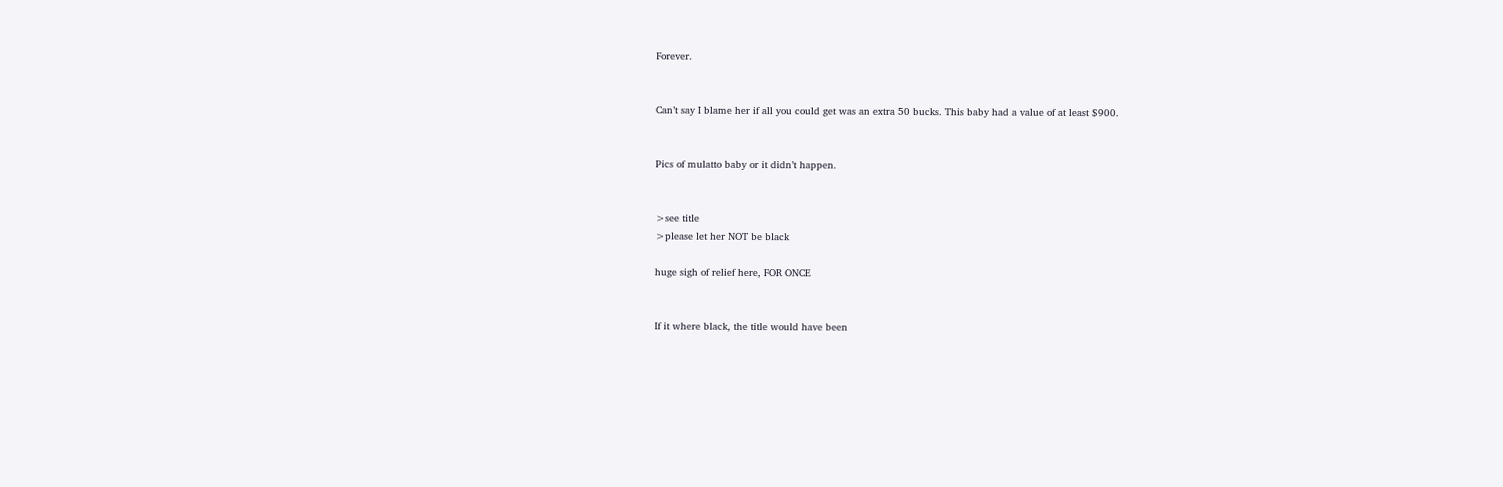Forever.


Can’t say I blame her if all you could get was an extra 50 bucks. This baby had a value of at least $900.


Pics of mulatto baby or it didn’t happen.


>see title
>please let her NOT be black

huge sigh of relief here, FOR ONCE


If it where black, the title would have been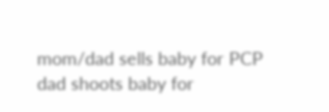mom/dad sells baby for PCP
dad shoots baby for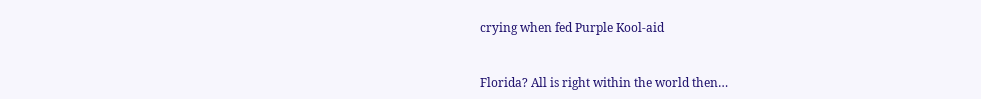crying when fed Purple Kool-aid


Florida? All is right within the world then…